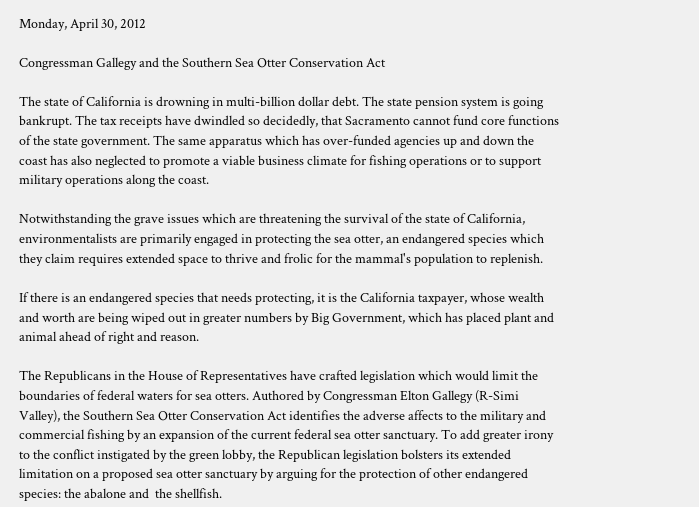Monday, April 30, 2012

Congressman Gallegy and the Southern Sea Otter Conservation Act

The state of California is drowning in multi-billion dollar debt. The state pension system is going bankrupt. The tax receipts have dwindled so decidedly, that Sacramento cannot fund core functions of the state government. The same apparatus which has over-funded agencies up and down the coast has also neglected to promote a viable business climate for fishing operations or to support military operations along the coast.

Notwithstanding the grave issues which are threatening the survival of the state of California, environmentalists are primarily engaged in protecting the sea otter, an endangered species which they claim requires extended space to thrive and frolic for the mammal's population to replenish.

If there is an endangered species that needs protecting, it is the California taxpayer, whose wealth and worth are being wiped out in greater numbers by Big Government, which has placed plant and animal ahead of right and reason.

The Republicans in the House of Representatives have crafted legislation which would limit the boundaries of federal waters for sea otters. Authored by Congressman Elton Gallegy (R-Simi Valley), the Southern Sea Otter Conservation Act identifies the adverse affects to the military and commercial fishing by an expansion of the current federal sea otter sanctuary. To add greater irony to the conflict instigated by the green lobby, the Republican legislation bolsters its extended limitation on a proposed sea otter sanctuary by arguing for the protection of other endangered species: the abalone and  the shellfish.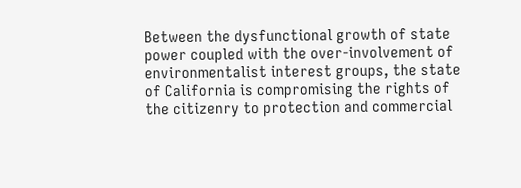Between the dysfunctional growth of state power coupled with the over-involvement of environmentalist interest groups, the state of California is compromising the rights of the citizenry to protection and commercial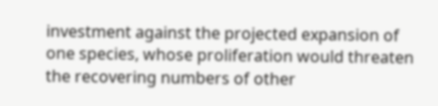investment against the projected expansion of one species, whose proliferation would threaten the recovering numbers of other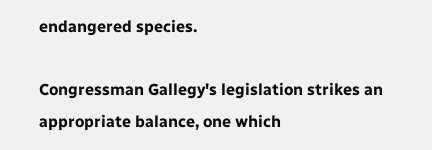endangered species.

Congressman Gallegy's legislation strikes an appropriate balance, one which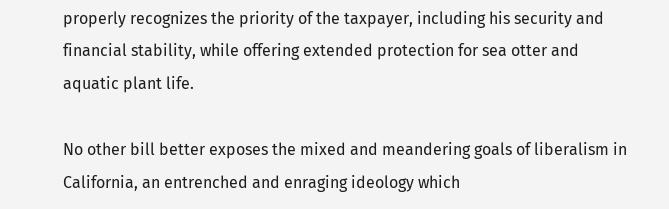properly recognizes the priority of the taxpayer, including his security and financial stability, while offering extended protection for sea otter and aquatic plant life.

No other bill better exposes the mixed and meandering goals of liberalism in California, an entrenched and enraging ideology which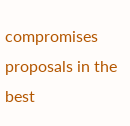compromises proposals in the best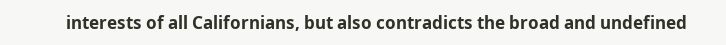interests of all Californians, but also contradicts the broad and undefined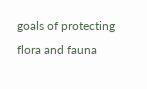goals of protecting flora and fauna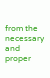from the necessary and proper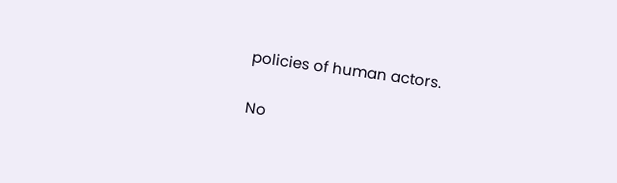policies of human actors.

No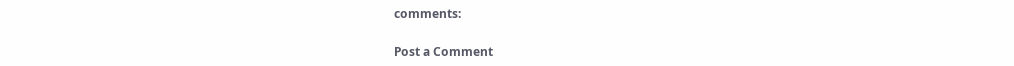comments:

Post a Comment